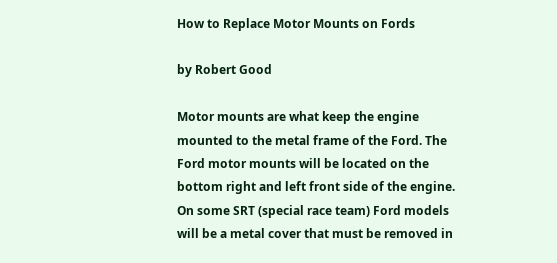How to Replace Motor Mounts on Fords

by Robert Good

Motor mounts are what keep the engine mounted to the metal frame of the Ford. The Ford motor mounts will be located on the bottom right and left front side of the engine. On some SRT (special race team) Ford models will be a metal cover that must be removed in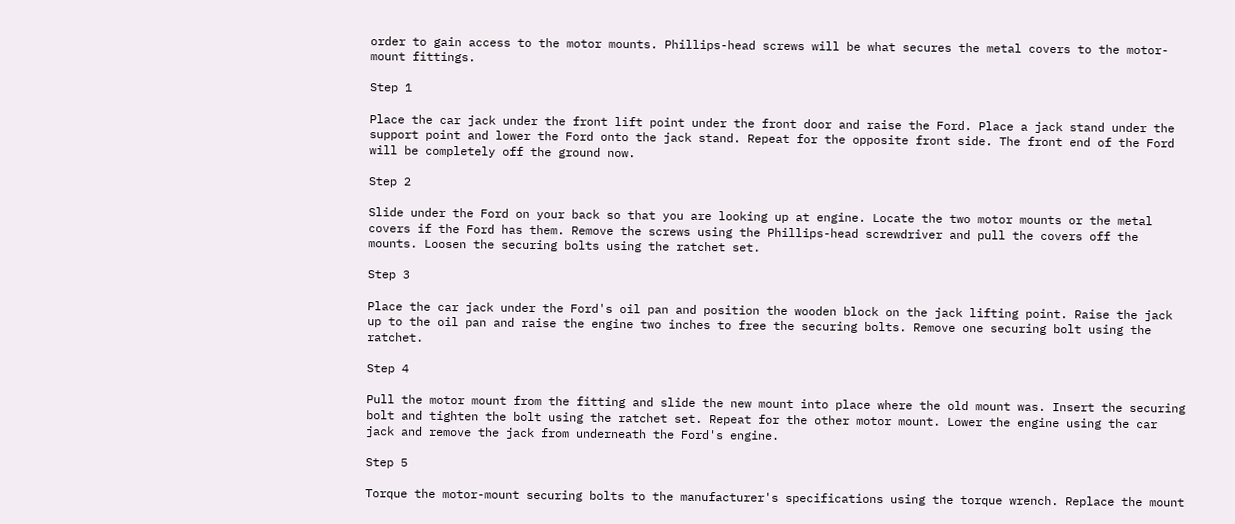order to gain access to the motor mounts. Phillips-head screws will be what secures the metal covers to the motor-mount fittings.

Step 1

Place the car jack under the front lift point under the front door and raise the Ford. Place a jack stand under the support point and lower the Ford onto the jack stand. Repeat for the opposite front side. The front end of the Ford will be completely off the ground now.

Step 2

Slide under the Ford on your back so that you are looking up at engine. Locate the two motor mounts or the metal covers if the Ford has them. Remove the screws using the Phillips-head screwdriver and pull the covers off the mounts. Loosen the securing bolts using the ratchet set.

Step 3

Place the car jack under the Ford's oil pan and position the wooden block on the jack lifting point. Raise the jack up to the oil pan and raise the engine two inches to free the securing bolts. Remove one securing bolt using the ratchet.

Step 4

Pull the motor mount from the fitting and slide the new mount into place where the old mount was. Insert the securing bolt and tighten the bolt using the ratchet set. Repeat for the other motor mount. Lower the engine using the car jack and remove the jack from underneath the Ford's engine.

Step 5

Torque the motor-mount securing bolts to the manufacturer's specifications using the torque wrench. Replace the mount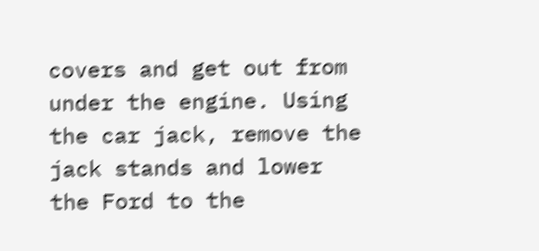covers and get out from under the engine. Using the car jack, remove the jack stands and lower the Ford to the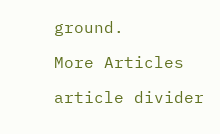ground.

More Articles

article divider